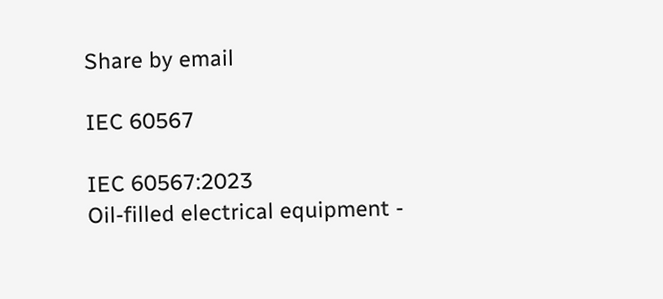Share by email

IEC 60567

IEC 60567:2023
Oil-filled electrical equipment -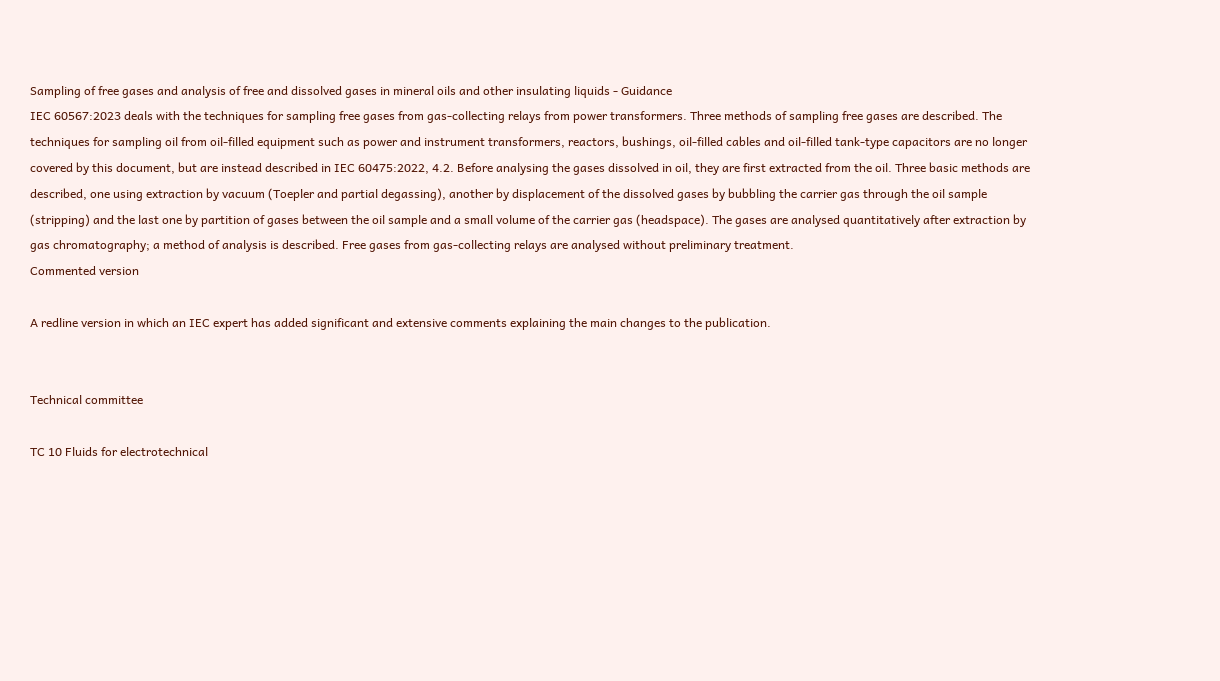Sampling of free gases and analysis of free and dissolved gases in mineral oils and other insulating liquids - Guidance
IEC 60567:2023 deals with the techniques for sampling free gases from gas-collecting relays from power transformers. Three methods of sampling free gases are described. The techniques for sampling oil from oil-filled equipment such as power and instrument transformers, reactors, bushings, oil-filled cables and oil-filled tank-type capacitors are no longer covered by this document, but are instead described in IEC 60475:2022, 4.2. Before analysing the gases dissolved in oil, they are first extracted from the oil. Three basic methods are described, one using extraction by vacuum (Toepler and partial degassing), another by displacement of the dissolved gases by bubbling the carrier gas through the oil sample (stripping) and the last one by partition of gases between the oil sample and a small volume of the carrier gas (headspace). The gases are analysed quantitatively after extraction by gas chromatography; a method of analysis is described. Free gases from gas-collecting relays are analysed without preliminary treatment.
Commented version

A redline version in which an IEC expert has added significant and extensive comments explaining the main changes to the publication.


Technical committee

TC 10 Fluids for electrotechnical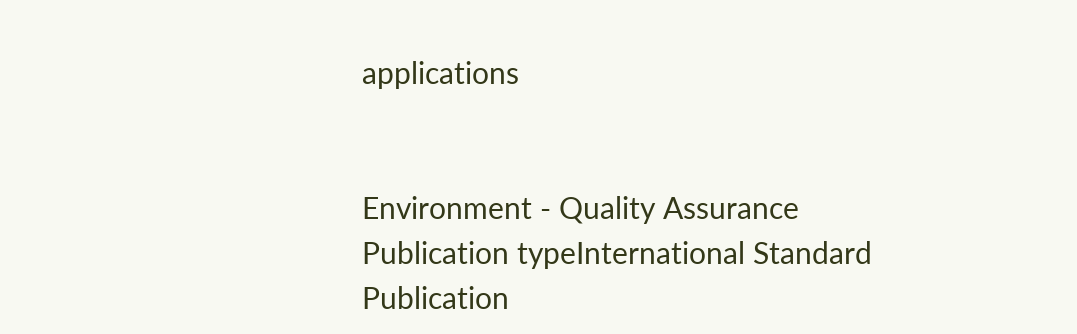applications


Environment - Quality Assurance
Publication typeInternational Standard
Publication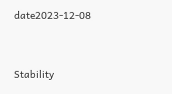date2023-12-08


Stability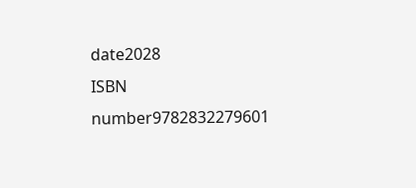date2028
ISBN number9782832279601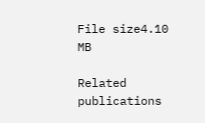File size4.10 MB

Related publications